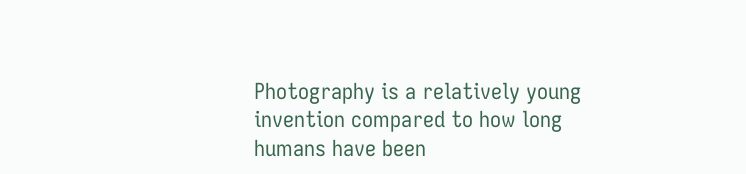Photography is a relatively young invention compared to how long humans have been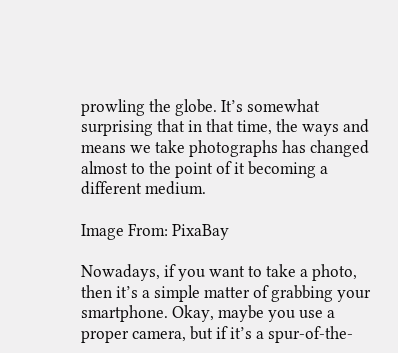prowling the globe. It’s somewhat surprising that in that time, the ways and means we take photographs has changed almost to the point of it becoming a different medium.

Image From: PixaBay

Nowadays, if you want to take a photo, then it’s a simple matter of grabbing your smartphone. Okay, maybe you use a proper camera, but if it’s a spur-of-the-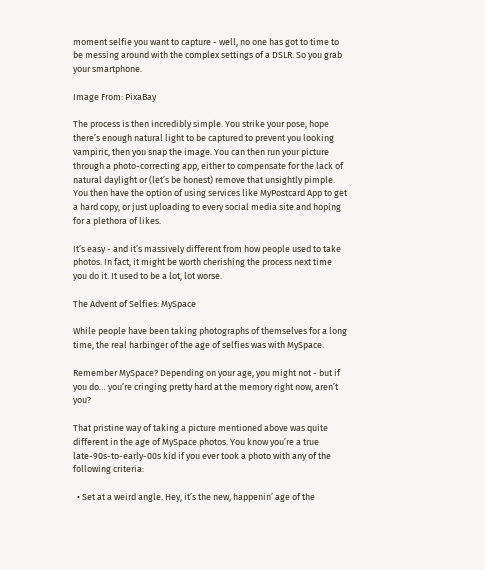moment selfie you want to capture - well, no one has got to time to be messing around with the complex settings of a DSLR. So you grab your smartphone.

Image From: PixaBay

The process is then incredibly simple. You strike your pose, hope there’s enough natural light to be captured to prevent you looking vampiric, then you snap the image. You can then run your picture through a photo-correcting app, either to compensate for the lack of natural daylight or (let’s be honest) remove that unsightly pimple.  You then have the option of using services like MyPostcard App to get a hard copy, or just uploading to every social media site and hoping for a plethora of likes.

It’s easy - and it’s massively different from how people used to take photos. In fact, it might be worth cherishing the process next time you do it. It used to be a lot, lot worse.

The Advent of Selfies: MySpace

While people have been taking photographs of themselves for a long time, the real harbinger of the age of selfies was with MySpace.

Remember MySpace? Depending on your age, you might not - but if you do… you’re cringing pretty hard at the memory right now, aren’t you?

That pristine way of taking a picture mentioned above was quite different in the age of MySpace photos. You know you’re a true late-90s-to-early-00s kid if you ever took a photo with any of the following criteria:

  • Set at a weird angle. Hey, it’s the new, happenin’ age of the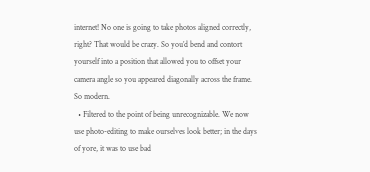internet! No one is going to take photos aligned correctly, right? That would be crazy. So you’d bend and contort yourself into a position that allowed you to offset your camera angle so you appeared diagonally across the frame. So modern.
  • Filtered to the point of being unrecognizable. We now use photo-editing to make ourselves look better; in the days of yore, it was to use bad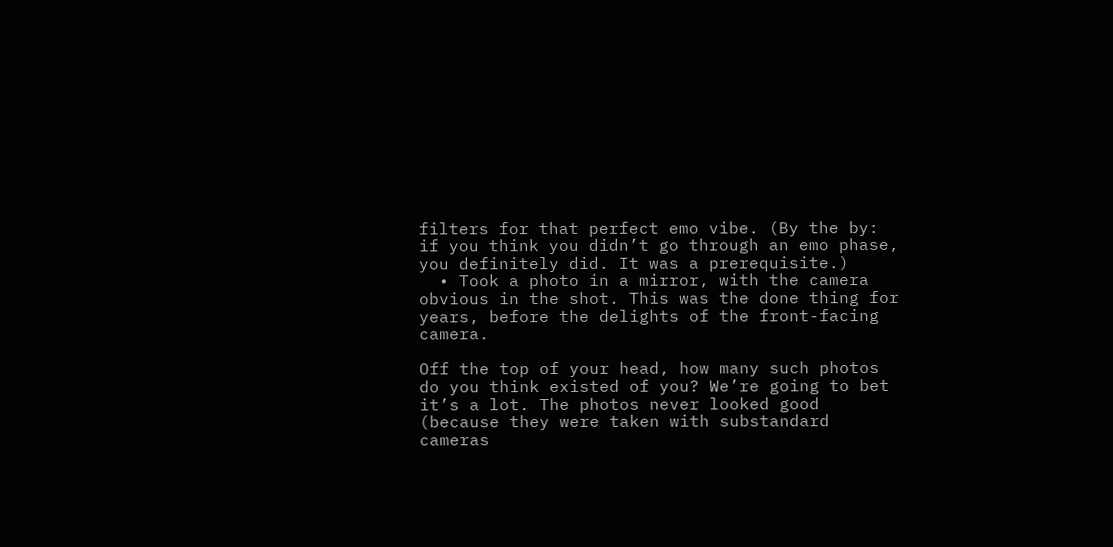filters for that perfect emo vibe. (By the by: if you think you didn’t go through an emo phase, you definitely did. It was a prerequisite.)
  • Took a photo in a mirror, with the camera obvious in the shot. This was the done thing for years, before the delights of the front-facing camera.

Off the top of your head, how many such photos do you think existed of you? We’re going to bet it’s a lot. The photos never looked good (because they were taken with substandard cameras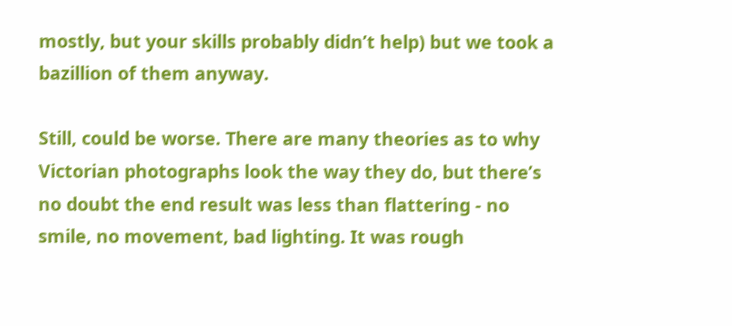mostly, but your skills probably didn’t help) but we took a bazillion of them anyway.

Still, could be worse. There are many theories as to why Victorian photographs look the way they do, but there’s no doubt the end result was less than flattering - no smile, no movement, bad lighting. It was rough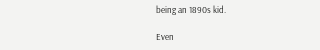being an 1890s kid.

Even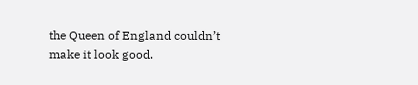the Queen of England couldn’t make it look good.